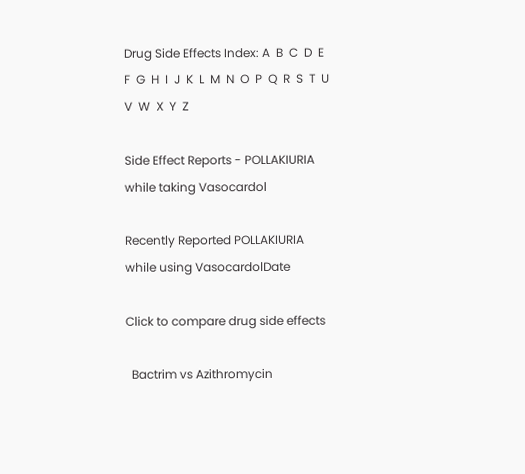Drug Side Effects Index: A  B  C  D  E  F  G  H  I  J  K  L  M  N  O  P  Q  R  S  T  U  V  W  X  Y  Z

Side Effect Reports - POLLAKIURIA while taking Vasocardol

Recently Reported POLLAKIURIA while using VasocardolDate

Click to compare drug side effects

  Bactrim vs Azithromycin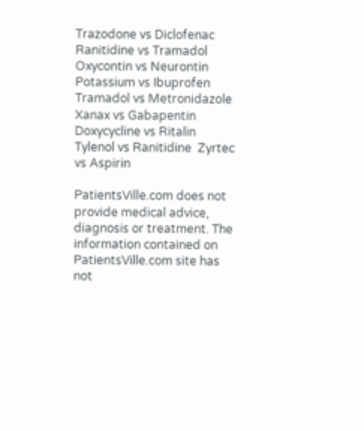Trazodone vs Diclofenac  Ranitidine vs Tramadol  Oxycontin vs Neurontin  Potassium vs Ibuprofen  Tramadol vs Metronidazole  Xanax vs Gabapentin  Doxycycline vs Ritalin  Tylenol vs Ranitidine  Zyrtec vs Aspirin

PatientsVille.com does not provide medical advice, diagnosis or treatment. The information contained on PatientsVille.com site has not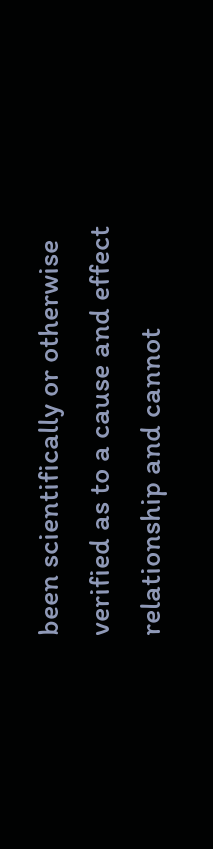been scientifically or otherwise verified as to a cause and effect relationship and cannot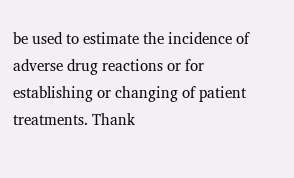be used to estimate the incidence of adverse drug reactions or for establishing or changing of patient treatments. Thank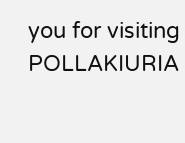you for visiting POLLAKIURIA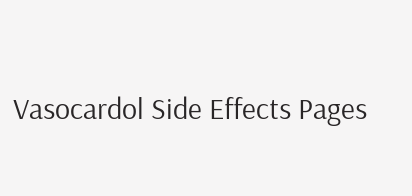Vasocardol Side Effects Pages